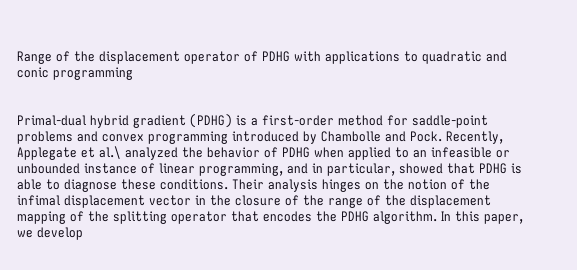Range of the displacement operator of PDHG with applications to quadratic and conic programming


Primal-dual hybrid gradient (PDHG) is a first-order method for saddle-point problems and convex programming introduced by Chambolle and Pock. Recently, Applegate et al.\ analyzed the behavior of PDHG when applied to an infeasible or unbounded instance of linear programming, and in particular, showed that PDHG is able to diagnose these conditions. Their analysis hinges on the notion of the infimal displacement vector in the closure of the range of the displacement mapping of the splitting operator that encodes the PDHG algorithm. In this paper, we develop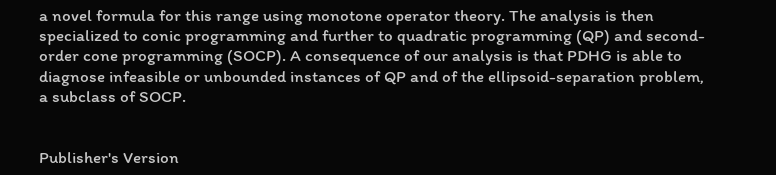a novel formula for this range using monotone operator theory. The analysis is then specialized to conic programming and further to quadratic programming (QP) and second-order cone programming (SOCP). A consequence of our analysis is that PDHG is able to diagnose infeasible or unbounded instances of QP and of the ellipsoid-separation problem, a subclass of SOCP.


Publisher's Version